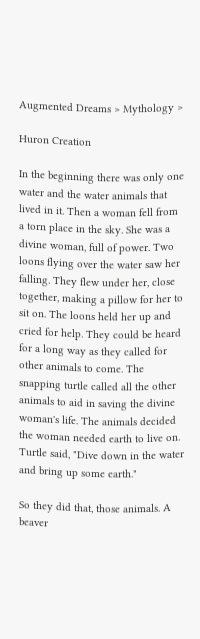Augmented Dreams > Mythology >

Huron Creation

In the beginning there was only one water and the water animals that lived in it. Then a woman fell from a torn place in the sky. She was a divine woman, full of power. Two loons flying over the water saw her falling. They flew under her, close together, making a pillow for her to sit on. The loons held her up and cried for help. They could be heard for a long way as they called for other animals to come. The snapping turtle called all the other animals to aid in saving the divine woman's life. The animals decided the woman needed earth to live on. Turtle said, "Dive down in the water and bring up some earth."

So they did that, those animals. A beaver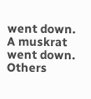went down. A muskrat went down. Others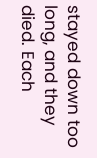stayed down too long, and they died. Each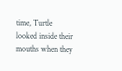time, Turtle looked inside their mouths when they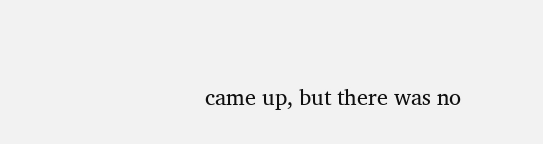came up, but there was no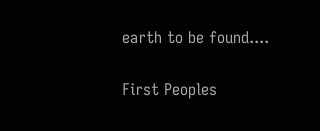earth to be found....

First Peoples